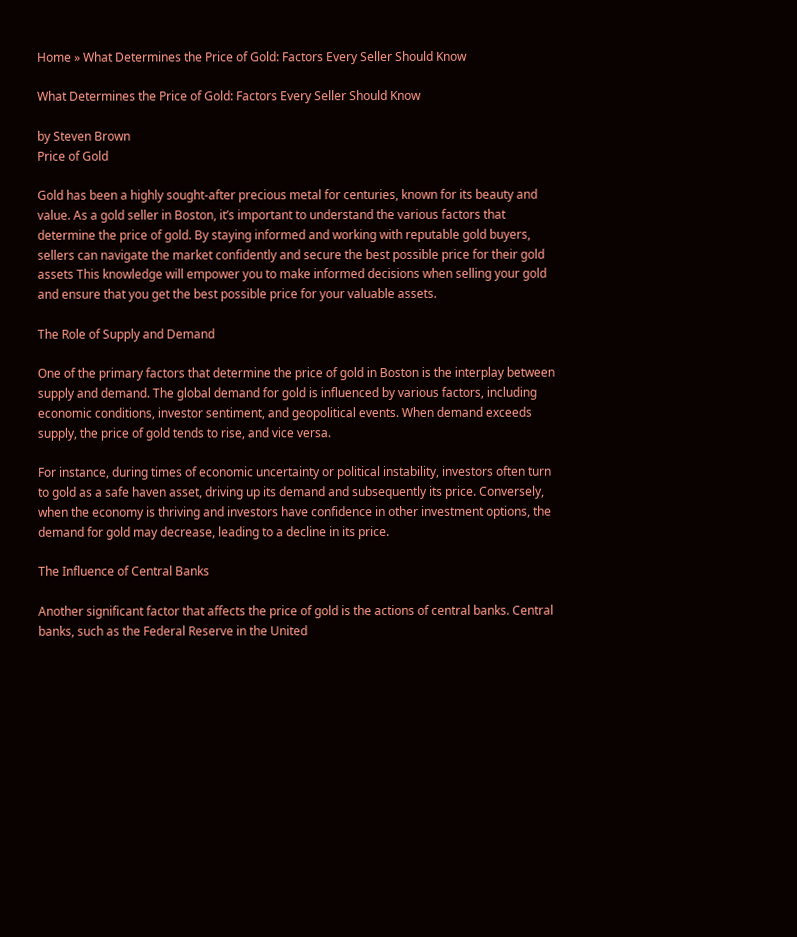Home » What Determines the Price of Gold: Factors Every Seller Should Know

What Determines the Price of Gold: Factors Every Seller Should Know

by Steven Brown
Price of Gold

Gold has been a highly sought-after precious metal for centuries, known for its beauty and value. As a gold seller in Boston, it’s important to understand the various factors that determine the price of gold. By staying informed and working with reputable gold buyers, sellers can navigate the market confidently and secure the best possible price for their gold assets This knowledge will empower you to make informed decisions when selling your gold and ensure that you get the best possible price for your valuable assets.

The Role of Supply and Demand

One of the primary factors that determine the price of gold in Boston is the interplay between supply and demand. The global demand for gold is influenced by various factors, including economic conditions, investor sentiment, and geopolitical events. When demand exceeds supply, the price of gold tends to rise, and vice versa.

For instance, during times of economic uncertainty or political instability, investors often turn to gold as a safe haven asset, driving up its demand and subsequently its price. Conversely, when the economy is thriving and investors have confidence in other investment options, the demand for gold may decrease, leading to a decline in its price.

The Influence of Central Banks

Another significant factor that affects the price of gold is the actions of central banks. Central banks, such as the Federal Reserve in the United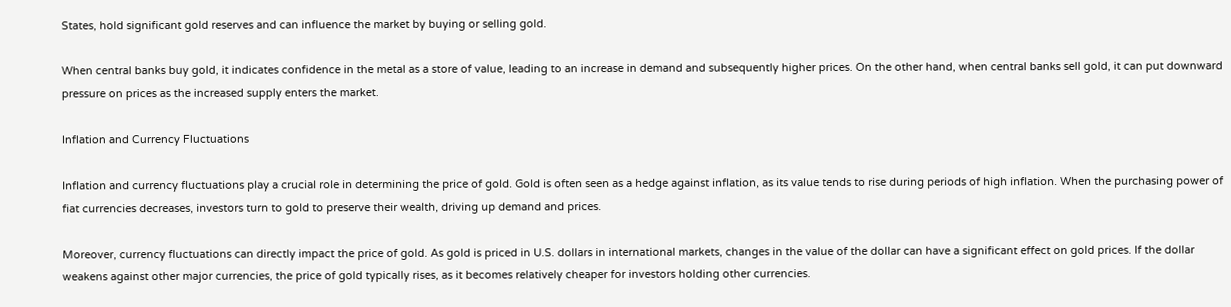States, hold significant gold reserves and can influence the market by buying or selling gold.

When central banks buy gold, it indicates confidence in the metal as a store of value, leading to an increase in demand and subsequently higher prices. On the other hand, when central banks sell gold, it can put downward pressure on prices as the increased supply enters the market.

Inflation and Currency Fluctuations

Inflation and currency fluctuations play a crucial role in determining the price of gold. Gold is often seen as a hedge against inflation, as its value tends to rise during periods of high inflation. When the purchasing power of fiat currencies decreases, investors turn to gold to preserve their wealth, driving up demand and prices.

Moreover, currency fluctuations can directly impact the price of gold. As gold is priced in U.S. dollars in international markets, changes in the value of the dollar can have a significant effect on gold prices. If the dollar weakens against other major currencies, the price of gold typically rises, as it becomes relatively cheaper for investors holding other currencies.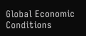Global Economic Conditions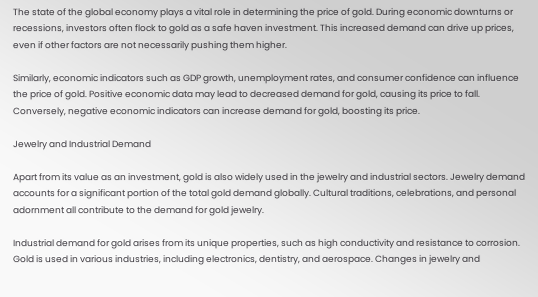The state of the global economy plays a vital role in determining the price of gold. During economic downturns or recessions, investors often flock to gold as a safe haven investment. This increased demand can drive up prices, even if other factors are not necessarily pushing them higher.

Similarly, economic indicators such as GDP growth, unemployment rates, and consumer confidence can influence the price of gold. Positive economic data may lead to decreased demand for gold, causing its price to fall. Conversely, negative economic indicators can increase demand for gold, boosting its price.

Jewelry and Industrial Demand

Apart from its value as an investment, gold is also widely used in the jewelry and industrial sectors. Jewelry demand accounts for a significant portion of the total gold demand globally. Cultural traditions, celebrations, and personal adornment all contribute to the demand for gold jewelry.

Industrial demand for gold arises from its unique properties, such as high conductivity and resistance to corrosion. Gold is used in various industries, including electronics, dentistry, and aerospace. Changes in jewelry and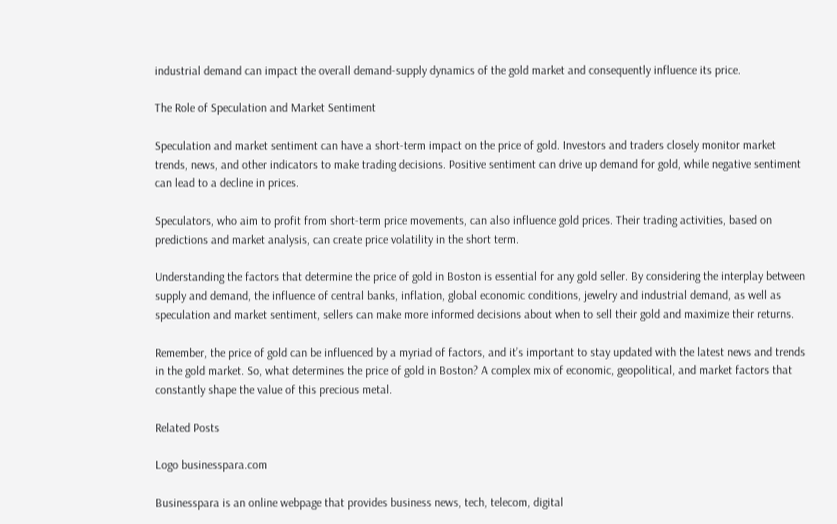industrial demand can impact the overall demand-supply dynamics of the gold market and consequently influence its price.

The Role of Speculation and Market Sentiment

Speculation and market sentiment can have a short-term impact on the price of gold. Investors and traders closely monitor market trends, news, and other indicators to make trading decisions. Positive sentiment can drive up demand for gold, while negative sentiment can lead to a decline in prices.

Speculators, who aim to profit from short-term price movements, can also influence gold prices. Their trading activities, based on predictions and market analysis, can create price volatility in the short term.

Understanding the factors that determine the price of gold in Boston is essential for any gold seller. By considering the interplay between supply and demand, the influence of central banks, inflation, global economic conditions, jewelry and industrial demand, as well as speculation and market sentiment, sellers can make more informed decisions about when to sell their gold and maximize their returns.

Remember, the price of gold can be influenced by a myriad of factors, and it’s important to stay updated with the latest news and trends in the gold market. So, what determines the price of gold in Boston? A complex mix of economic, geopolitical, and market factors that constantly shape the value of this precious metal.

Related Posts

Logo businesspara.com

Businesspara is an online webpage that provides business news, tech, telecom, digital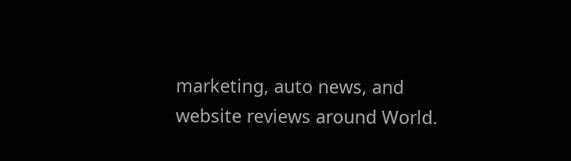marketing, auto news, and website reviews around World.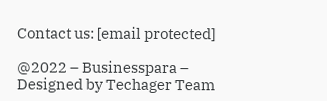Contact us: [email protected]

@2022 – Businesspara – Designed by Techager Team